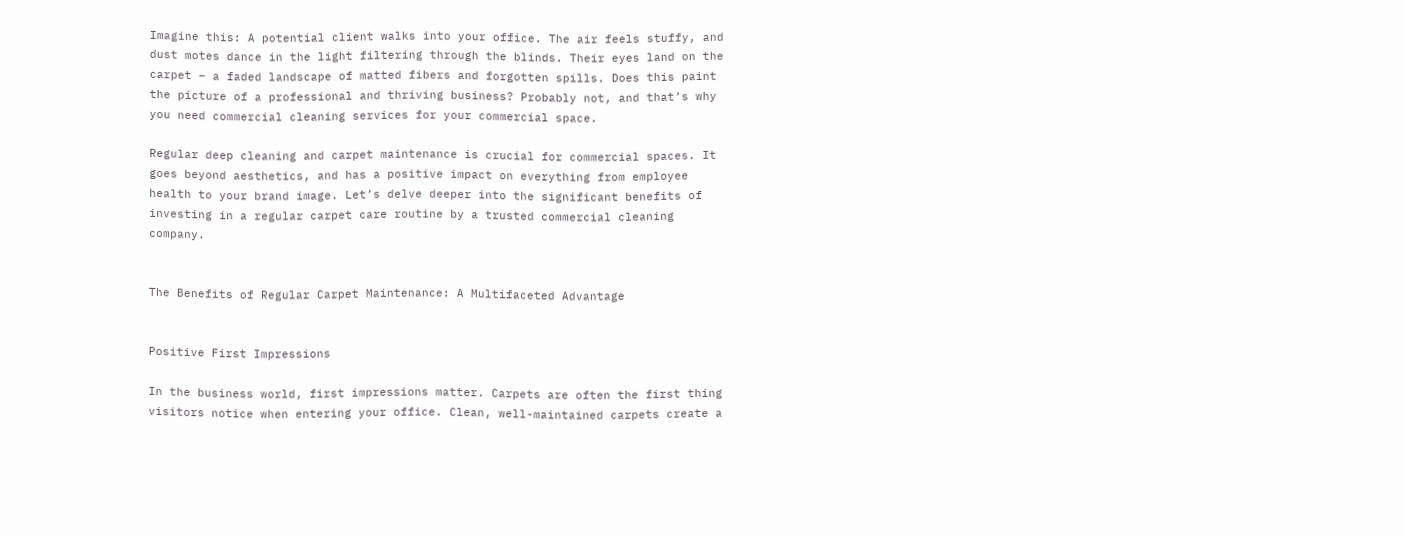Imagine this: A potential client walks into your office. The air feels stuffy, and dust motes dance in the light filtering through the blinds. Their eyes land on the carpet – a faded landscape of matted fibers and forgotten spills. Does this paint the picture of a professional and thriving business? Probably not, and that’s why you need commercial cleaning services for your commercial space.

Regular deep cleaning and carpet maintenance is crucial for commercial spaces. It goes beyond aesthetics, and has a positive impact on everything from employee health to your brand image. Let’s delve deeper into the significant benefits of investing in a regular carpet care routine by a trusted commercial cleaning company.


The Benefits of Regular Carpet Maintenance: A Multifaceted Advantage


Positive First Impressions

In the business world, first impressions matter. Carpets are often the first thing visitors notice when entering your office. Clean, well-maintained carpets create a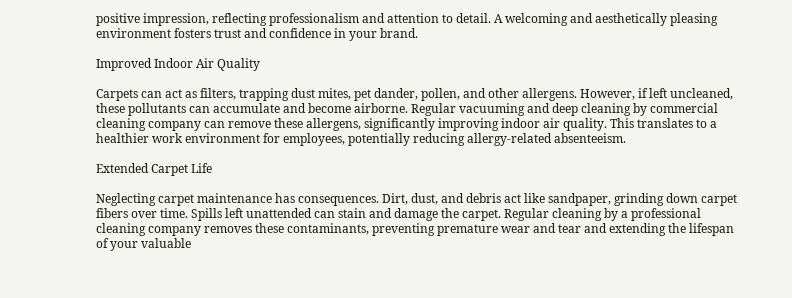positive impression, reflecting professionalism and attention to detail. A welcoming and aesthetically pleasing environment fosters trust and confidence in your brand.

Improved Indoor Air Quality

Carpets can act as filters, trapping dust mites, pet dander, pollen, and other allergens. However, if left uncleaned, these pollutants can accumulate and become airborne. Regular vacuuming and deep cleaning by commercial cleaning company can remove these allergens, significantly improving indoor air quality. This translates to a healthier work environment for employees, potentially reducing allergy-related absenteeism.

Extended Carpet Life

Neglecting carpet maintenance has consequences. Dirt, dust, and debris act like sandpaper, grinding down carpet fibers over time. Spills left unattended can stain and damage the carpet. Regular cleaning by a professional cleaning company removes these contaminants, preventing premature wear and tear and extending the lifespan of your valuable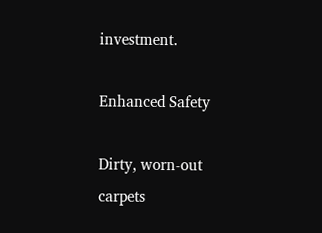investment.

Enhanced Safety

Dirty, worn-out carpets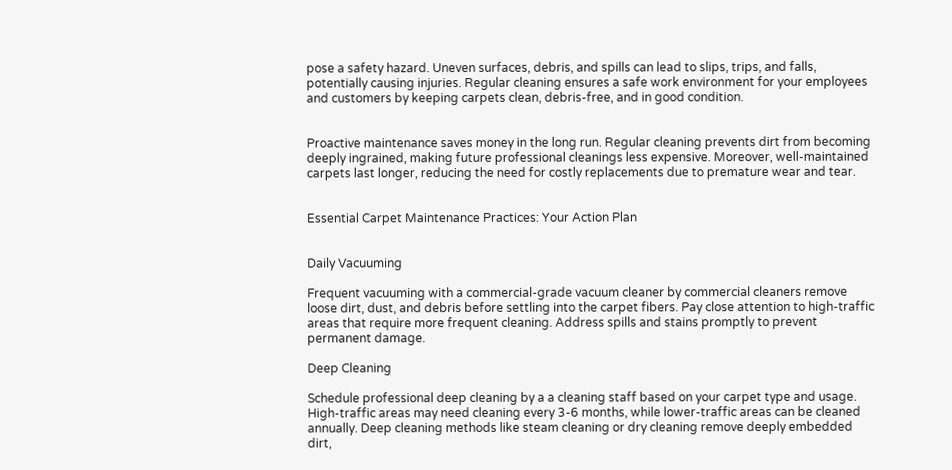pose a safety hazard. Uneven surfaces, debris, and spills can lead to slips, trips, and falls, potentially causing injuries. Regular cleaning ensures a safe work environment for your employees and customers by keeping carpets clean, debris-free, and in good condition.


Proactive maintenance saves money in the long run. Regular cleaning prevents dirt from becoming deeply ingrained, making future professional cleanings less expensive. Moreover, well-maintained carpets last longer, reducing the need for costly replacements due to premature wear and tear.


Essential Carpet Maintenance Practices: Your Action Plan


Daily Vacuuming

Frequent vacuuming with a commercial-grade vacuum cleaner by commercial cleaners remove loose dirt, dust, and debris before settling into the carpet fibers. Pay close attention to high-traffic areas that require more frequent cleaning. Address spills and stains promptly to prevent permanent damage.

Deep Cleaning

Schedule professional deep cleaning by a a cleaning staff based on your carpet type and usage. High-traffic areas may need cleaning every 3-6 months, while lower-traffic areas can be cleaned annually. Deep cleaning methods like steam cleaning or dry cleaning remove deeply embedded dirt,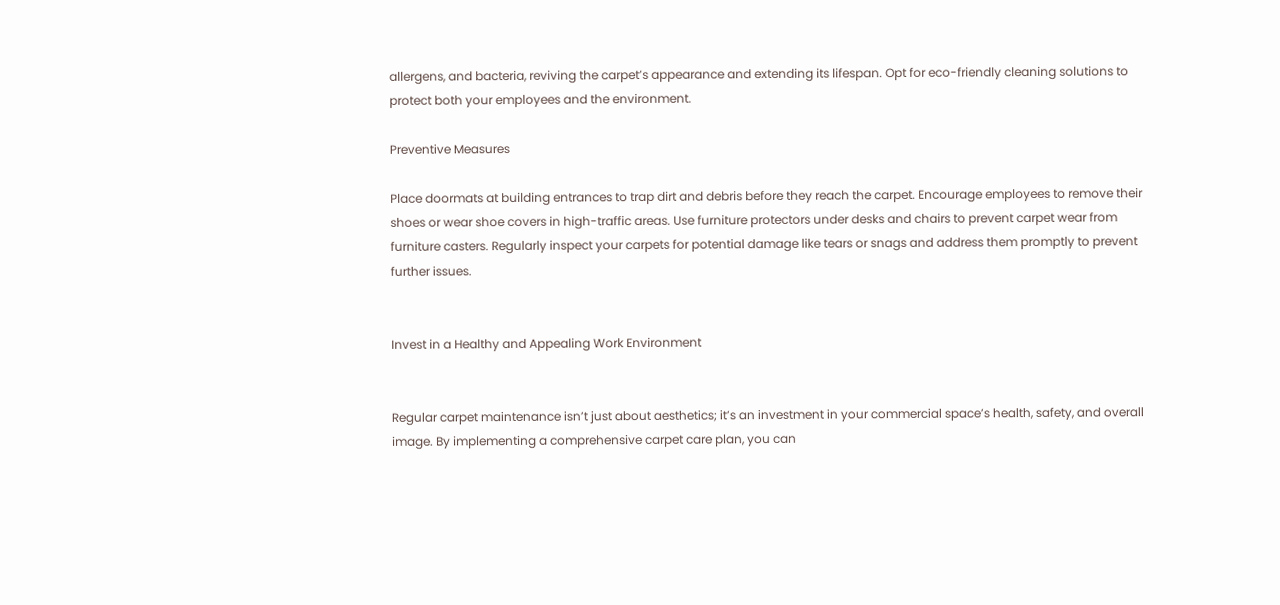allergens, and bacteria, reviving the carpet’s appearance and extending its lifespan. Opt for eco-friendly cleaning solutions to protect both your employees and the environment.

Preventive Measures

Place doormats at building entrances to trap dirt and debris before they reach the carpet. Encourage employees to remove their shoes or wear shoe covers in high-traffic areas. Use furniture protectors under desks and chairs to prevent carpet wear from furniture casters. Regularly inspect your carpets for potential damage like tears or snags and address them promptly to prevent further issues.


Invest in a Healthy and Appealing Work Environment


Regular carpet maintenance isn’t just about aesthetics; it’s an investment in your commercial space’s health, safety, and overall image. By implementing a comprehensive carpet care plan, you can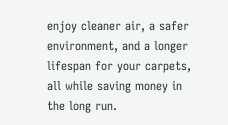enjoy cleaner air, a safer environment, and a longer lifespan for your carpets, all while saving money in the long run.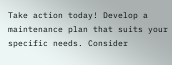Take action today! Develop a maintenance plan that suits your specific needs. Consider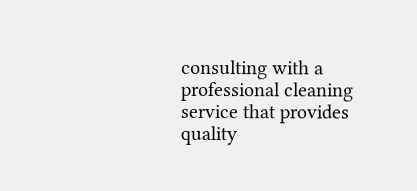consulting with a professional cleaning service that provides quality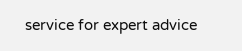service for expert advice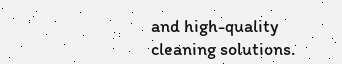and high-quality cleaning solutions.